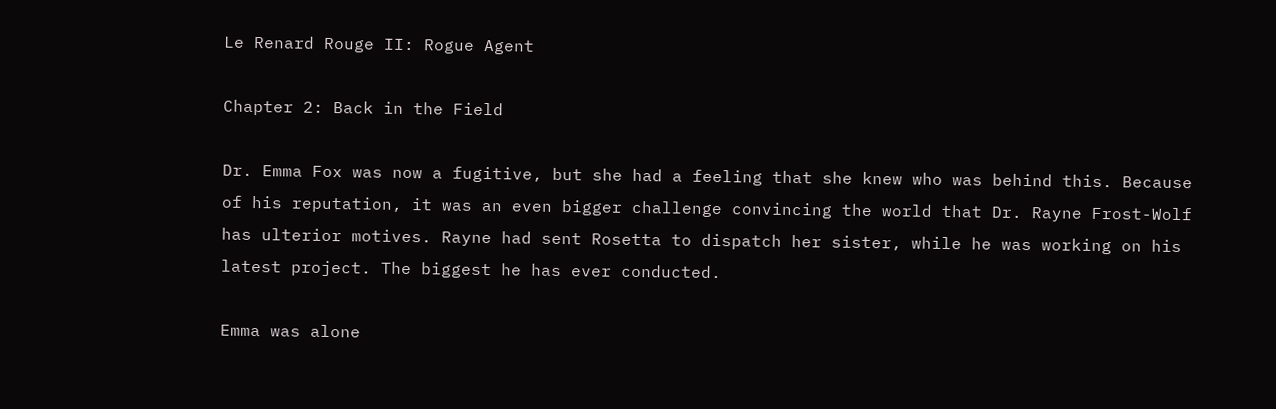Le Renard Rouge II: Rogue Agent

Chapter 2: Back in the Field

Dr. Emma Fox was now a fugitive, but she had a feeling that she knew who was behind this. Because of his reputation, it was an even bigger challenge convincing the world that Dr. Rayne Frost-Wolf has ulterior motives. Rayne had sent Rosetta to dispatch her sister, while he was working on his latest project. The biggest he has ever conducted.

Emma was alone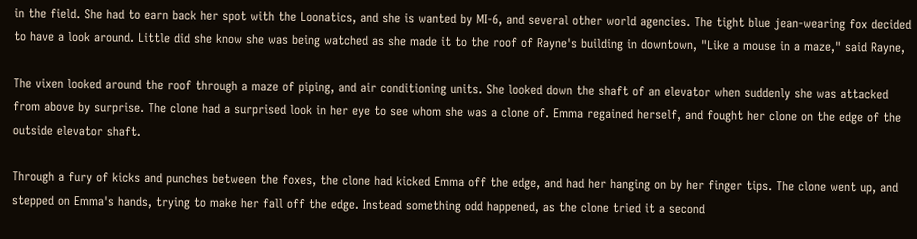in the field. She had to earn back her spot with the Loonatics, and she is wanted by MI-6, and several other world agencies. The tight blue jean-wearing fox decided to have a look around. Little did she know she was being watched as she made it to the roof of Rayne's building in downtown, "Like a mouse in a maze," said Rayne,

The vixen looked around the roof through a maze of piping, and air conditioning units. She looked down the shaft of an elevator when suddenly she was attacked from above by surprise. The clone had a surprised look in her eye to see whom she was a clone of. Emma regained herself, and fought her clone on the edge of the outside elevator shaft.

Through a fury of kicks and punches between the foxes, the clone had kicked Emma off the edge, and had her hanging on by her finger tips. The clone went up, and stepped on Emma's hands, trying to make her fall off the edge. Instead something odd happened, as the clone tried it a second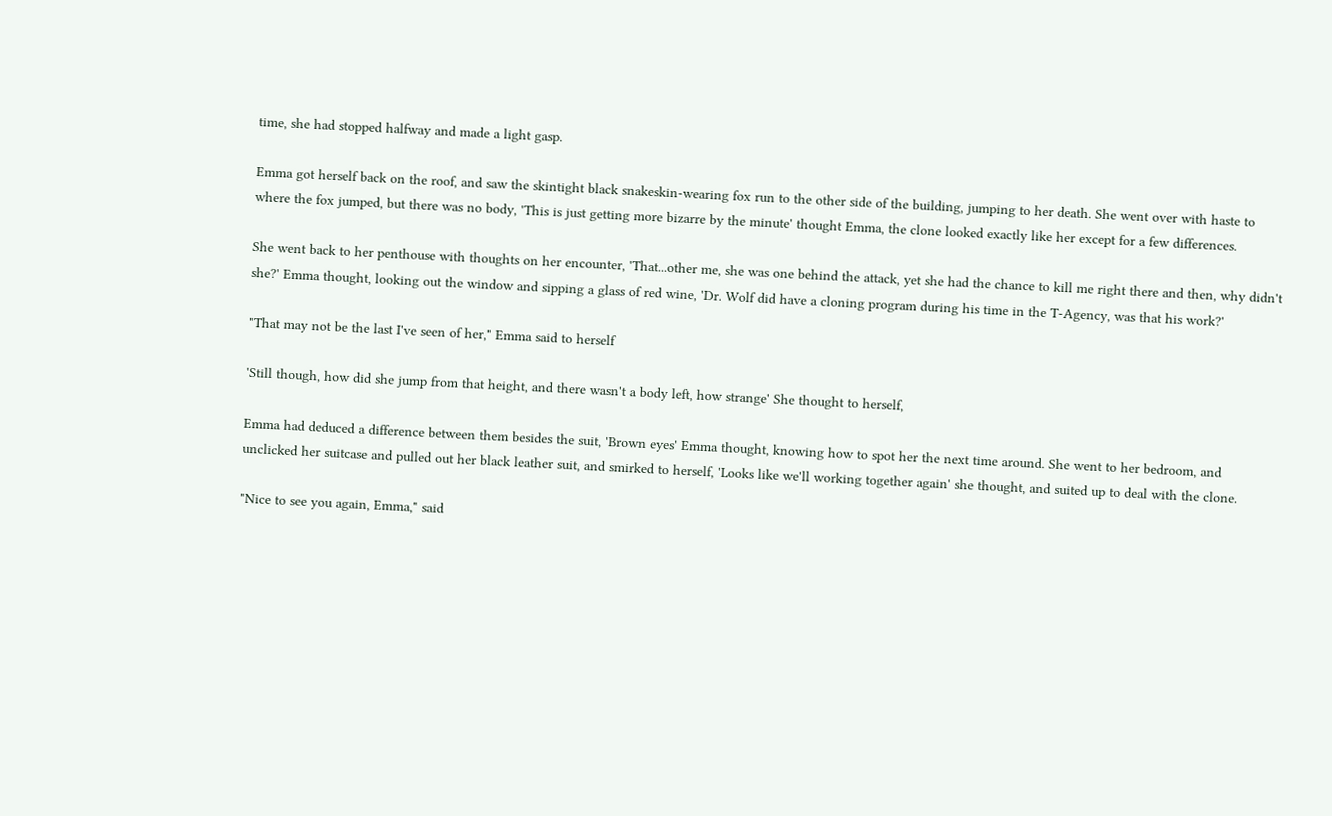time, she had stopped halfway and made a light gasp.

Emma got herself back on the roof, and saw the skintight black snakeskin-wearing fox run to the other side of the building, jumping to her death. She went over with haste to where the fox jumped, but there was no body, 'This is just getting more bizarre by the minute' thought Emma, the clone looked exactly like her except for a few differences.

She went back to her penthouse with thoughts on her encounter, 'That...other me, she was one behind the attack, yet she had the chance to kill me right there and then, why didn't she?' Emma thought, looking out the window and sipping a glass of red wine, 'Dr. Wolf did have a cloning program during his time in the T-Agency, was that his work?'

"That may not be the last I've seen of her," Emma said to herself

'Still though, how did she jump from that height, and there wasn't a body left, how strange' She thought to herself,

Emma had deduced a difference between them besides the suit, 'Brown eyes' Emma thought, knowing how to spot her the next time around. She went to her bedroom, and unclicked her suitcase and pulled out her black leather suit, and smirked to herself, 'Looks like we'll working together again' she thought, and suited up to deal with the clone.

"Nice to see you again, Emma," said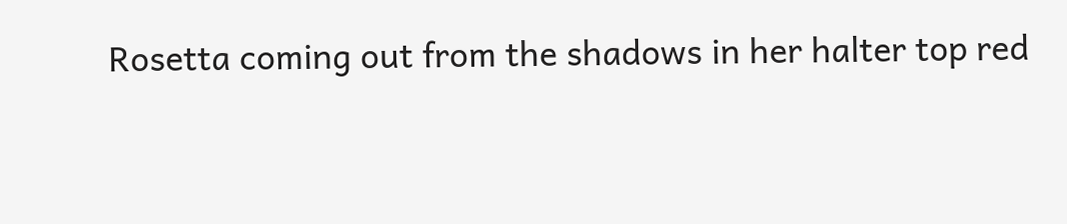Rosetta coming out from the shadows in her halter top red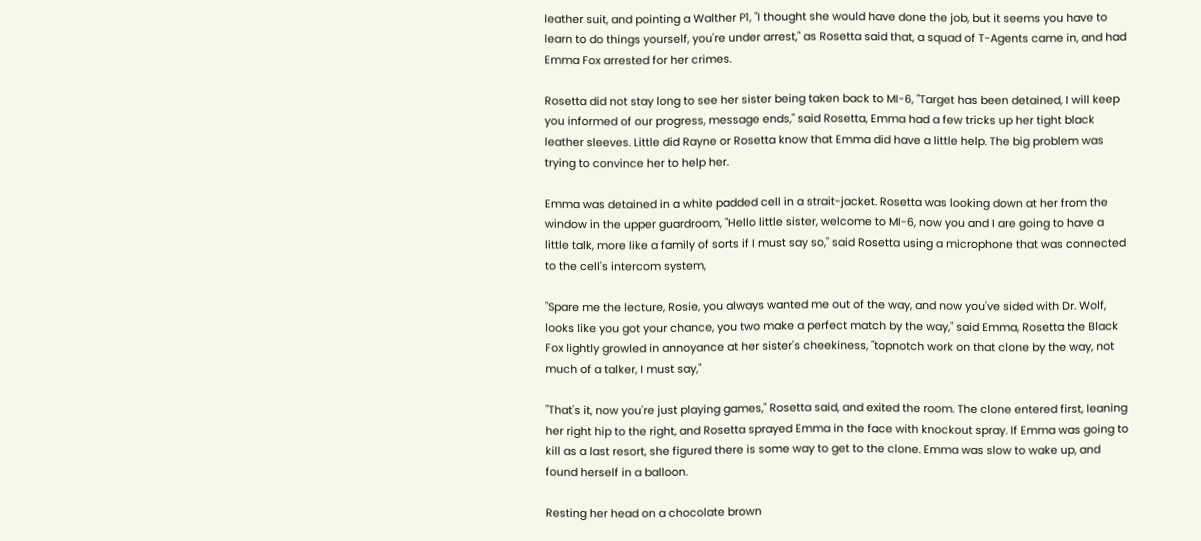leather suit, and pointing a Walther P1, "I thought she would have done the job, but it seems you have to learn to do things yourself, you're under arrest," as Rosetta said that, a squad of T-Agents came in, and had Emma Fox arrested for her crimes.

Rosetta did not stay long to see her sister being taken back to MI-6, "Target has been detained, I will keep you informed of our progress, message ends," said Rosetta, Emma had a few tricks up her tight black leather sleeves. Little did Rayne or Rosetta know that Emma did have a little help. The big problem was trying to convince her to help her.

Emma was detained in a white padded cell in a strait-jacket. Rosetta was looking down at her from the window in the upper guardroom, "Hello little sister, welcome to MI-6, now you and I are going to have a little talk, more like a family of sorts if I must say so," said Rosetta using a microphone that was connected to the cell's intercom system,

"Spare me the lecture, Rosie, you always wanted me out of the way, and now you've sided with Dr. Wolf, looks like you got your chance, you two make a perfect match by the way," said Emma, Rosetta the Black Fox lightly growled in annoyance at her sister's cheekiness, "topnotch work on that clone by the way, not much of a talker, I must say,"

"That's it, now you're just playing games," Rosetta said, and exited the room. The clone entered first, leaning her right hip to the right, and Rosetta sprayed Emma in the face with knockout spray. If Emma was going to kill as a last resort, she figured there is some way to get to the clone. Emma was slow to wake up, and found herself in a balloon.

Resting her head on a chocolate brown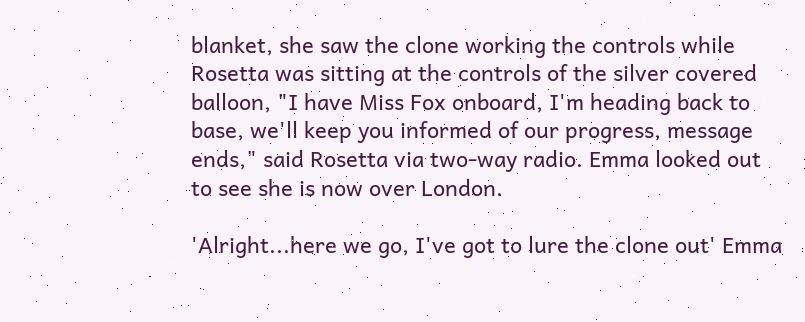blanket, she saw the clone working the controls while Rosetta was sitting at the controls of the silver covered balloon, "I have Miss Fox onboard, I'm heading back to base, we'll keep you informed of our progress, message ends," said Rosetta via two-way radio. Emma looked out to see she is now over London.

'Alright...here we go, I've got to lure the clone out' Emma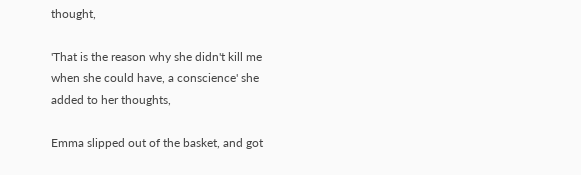thought,

'That is the reason why she didn't kill me when she could have, a conscience' she added to her thoughts,

Emma slipped out of the basket, and got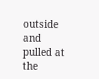outside and pulled at the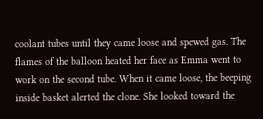coolant tubes until they came loose and spewed gas. The flames of the balloon heated her face as Emma went to work on the second tube. When it came loose, the beeping inside basket alerted the clone. She looked toward the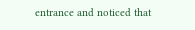entrance and noticed that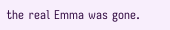the real Emma was gone.